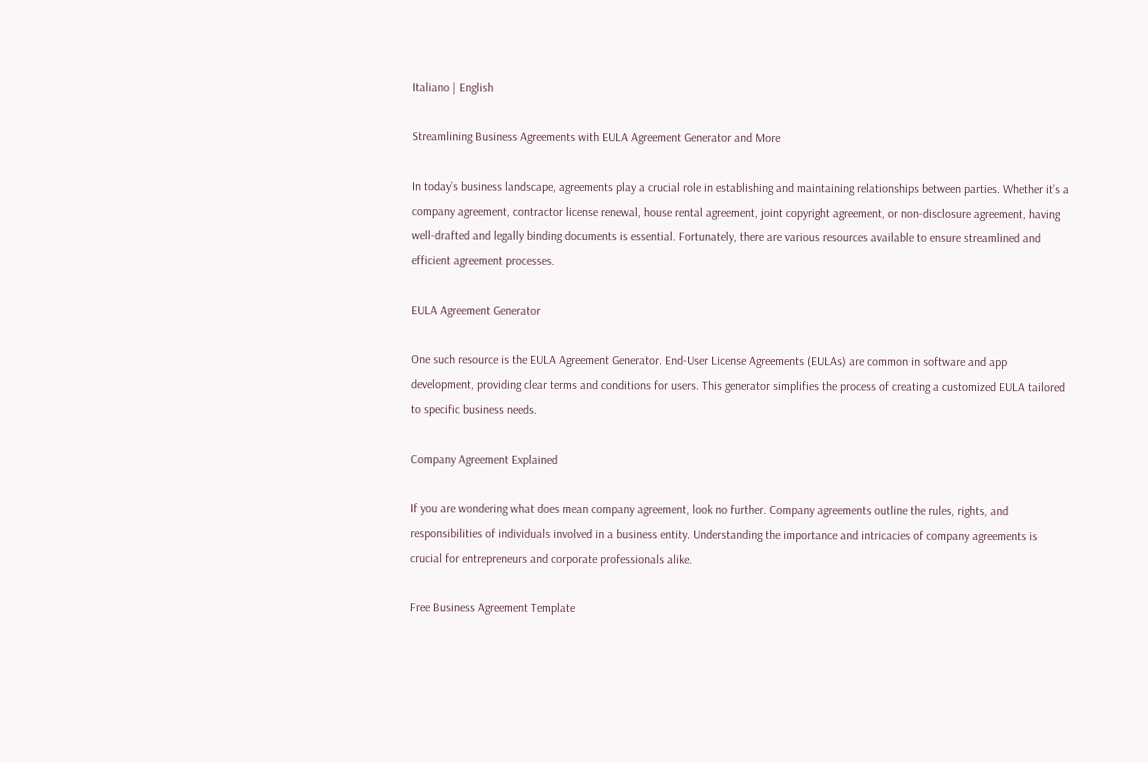Italiano | English

Streamlining Business Agreements with EULA Agreement Generator and More

In today’s business landscape, agreements play a crucial role in establishing and maintaining relationships between parties. Whether it’s a company agreement, contractor license renewal, house rental agreement, joint copyright agreement, or non-disclosure agreement, having well-drafted and legally binding documents is essential. Fortunately, there are various resources available to ensure streamlined and efficient agreement processes.

EULA Agreement Generator

One such resource is the EULA Agreement Generator. End-User License Agreements (EULAs) are common in software and app development, providing clear terms and conditions for users. This generator simplifies the process of creating a customized EULA tailored to specific business needs.

Company Agreement Explained

If you are wondering what does mean company agreement, look no further. Company agreements outline the rules, rights, and responsibilities of individuals involved in a business entity. Understanding the importance and intricacies of company agreements is crucial for entrepreneurs and corporate professionals alike.

Free Business Agreement Template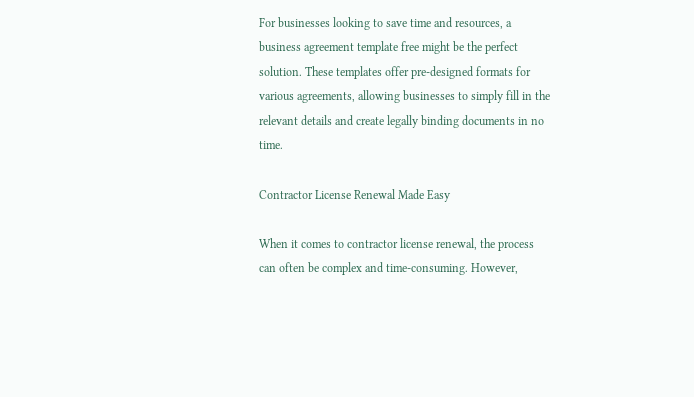For businesses looking to save time and resources, a business agreement template free might be the perfect solution. These templates offer pre-designed formats for various agreements, allowing businesses to simply fill in the relevant details and create legally binding documents in no time.

Contractor License Renewal Made Easy

When it comes to contractor license renewal, the process can often be complex and time-consuming. However,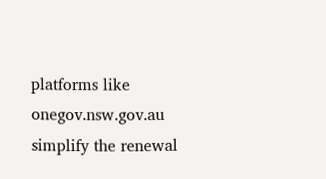platforms like onegov.nsw.gov.au simplify the renewal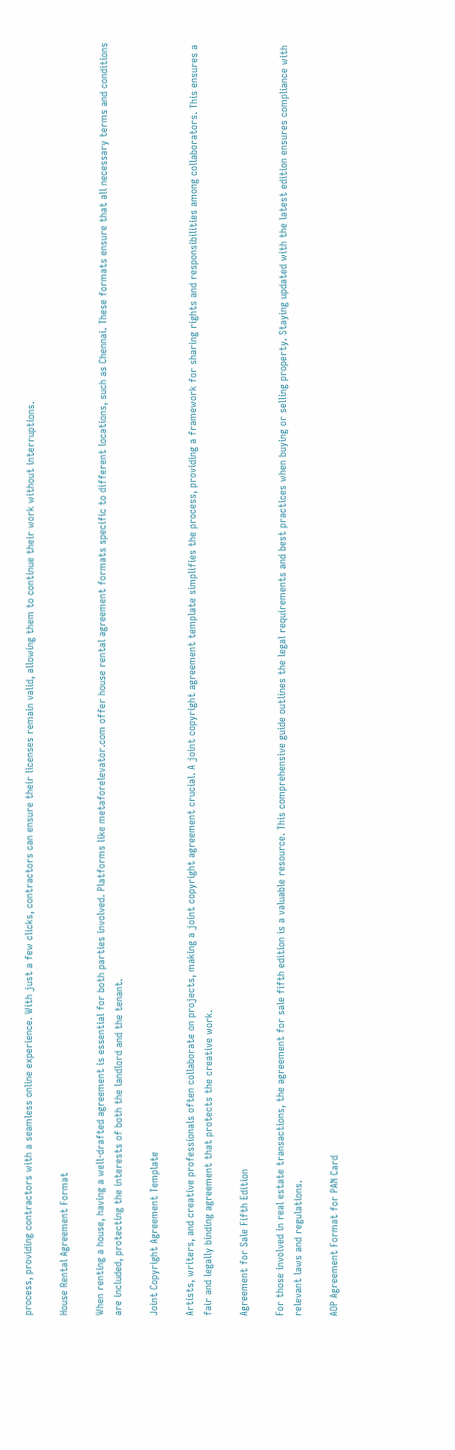process, providing contractors with a seamless online experience. With just a few clicks, contractors can ensure their licenses remain valid, allowing them to continue their work without interruptions.

House Rental Agreement Format

When renting a house, having a well-drafted agreement is essential for both parties involved. Platforms like metaforelevator.com offer house rental agreement formats specific to different locations, such as Chennai. These formats ensure that all necessary terms and conditions are included, protecting the interests of both the landlord and the tenant.

Joint Copyright Agreement Template

Artists, writers, and creative professionals often collaborate on projects, making a joint copyright agreement crucial. A joint copyright agreement template simplifies the process, providing a framework for sharing rights and responsibilities among collaborators. This ensures a fair and legally binding agreement that protects the creative work.

Agreement for Sale Fifth Edition

For those involved in real estate transactions, the agreement for sale fifth edition is a valuable resource. This comprehensive guide outlines the legal requirements and best practices when buying or selling property. Staying updated with the latest edition ensures compliance with relevant laws and regulations.

AOP Agreement Format for PAN Card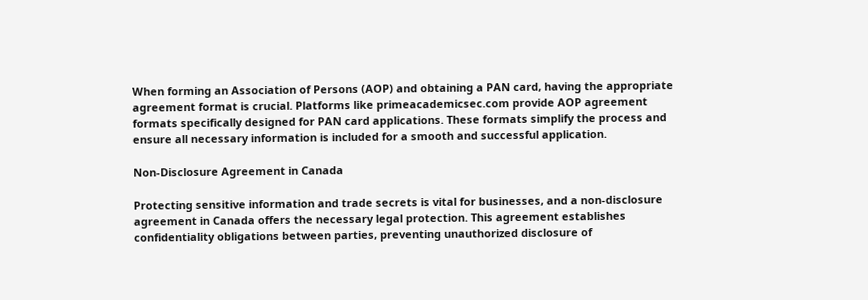When forming an Association of Persons (AOP) and obtaining a PAN card, having the appropriate agreement format is crucial. Platforms like primeacademicsec.com provide AOP agreement formats specifically designed for PAN card applications. These formats simplify the process and ensure all necessary information is included for a smooth and successful application.

Non-Disclosure Agreement in Canada

Protecting sensitive information and trade secrets is vital for businesses, and a non-disclosure agreement in Canada offers the necessary legal protection. This agreement establishes confidentiality obligations between parties, preventing unauthorized disclosure of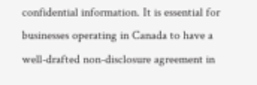confidential information. It is essential for businesses operating in Canada to have a well-drafted non-disclosure agreement in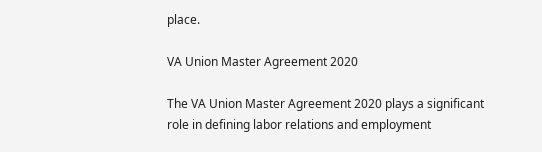place.

VA Union Master Agreement 2020

The VA Union Master Agreement 2020 plays a significant role in defining labor relations and employment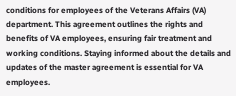conditions for employees of the Veterans Affairs (VA) department. This agreement outlines the rights and benefits of VA employees, ensuring fair treatment and working conditions. Staying informed about the details and updates of the master agreement is essential for VA employees.